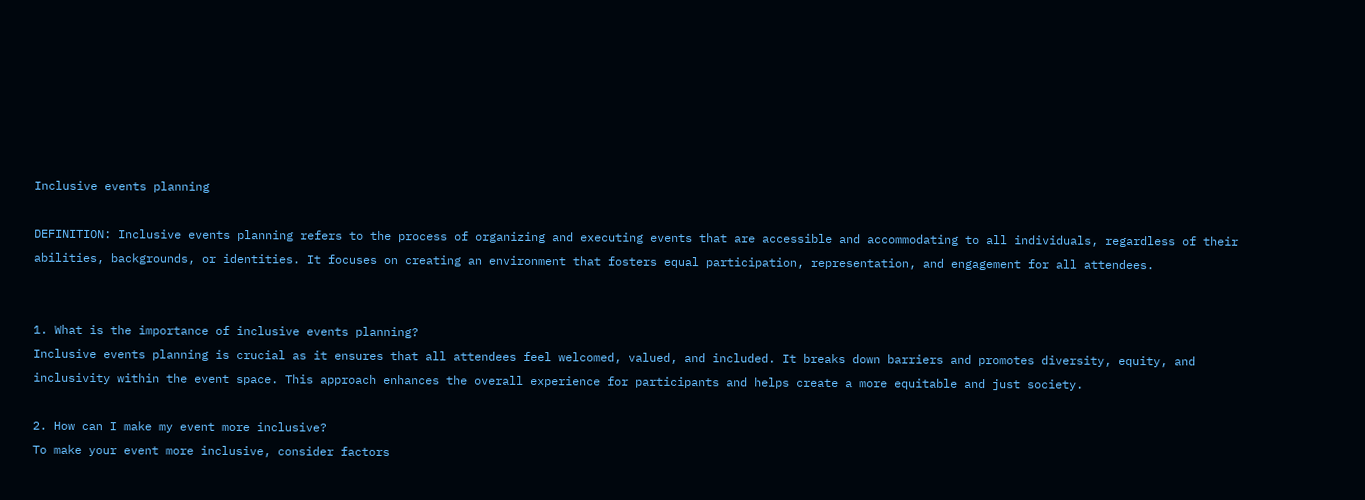Inclusive events planning

DEFINITION: Inclusive events planning refers to the process of organizing and executing events that are accessible and accommodating to all individuals, regardless of their abilities, backgrounds, or identities. It focuses on creating an environment that fosters equal participation, representation, and engagement for all attendees.


1. What is the importance of inclusive events planning?
Inclusive events planning is crucial as it ensures that all attendees feel welcomed, valued, and included. It breaks down barriers and promotes diversity, equity, and inclusivity within the event space. This approach enhances the overall experience for participants and helps create a more equitable and just society.

2. How can I make my event more inclusive?
To make your event more inclusive, consider factors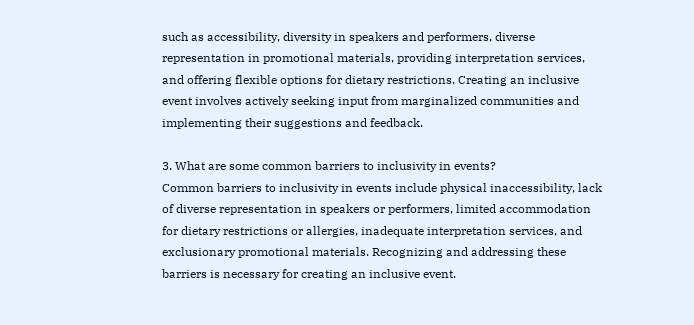such as accessibility, diversity in speakers and performers, diverse representation in promotional materials, providing interpretation services, and offering flexible options for dietary restrictions. Creating an inclusive event involves actively seeking input from marginalized communities and implementing their suggestions and feedback.

3. What are some common barriers to inclusivity in events?
Common barriers to inclusivity in events include physical inaccessibility, lack of diverse representation in speakers or performers, limited accommodation for dietary restrictions or allergies, inadequate interpretation services, and exclusionary promotional materials. Recognizing and addressing these barriers is necessary for creating an inclusive event.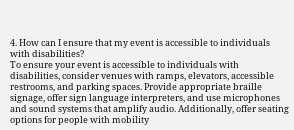4. How can I ensure that my event is accessible to individuals with disabilities?
To ensure your event is accessible to individuals with disabilities, consider venues with ramps, elevators, accessible restrooms, and parking spaces. Provide appropriate braille signage, offer sign language interpreters, and use microphones and sound systems that amplify audio. Additionally, offer seating options for people with mobility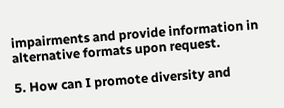impairments and provide information in alternative formats upon request.

5. How can I promote diversity and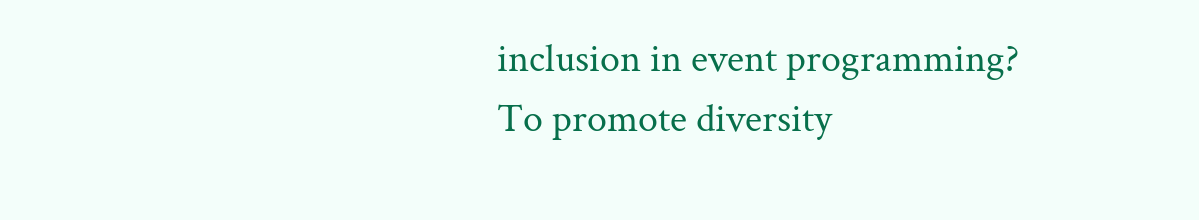inclusion in event programming?
To promote diversity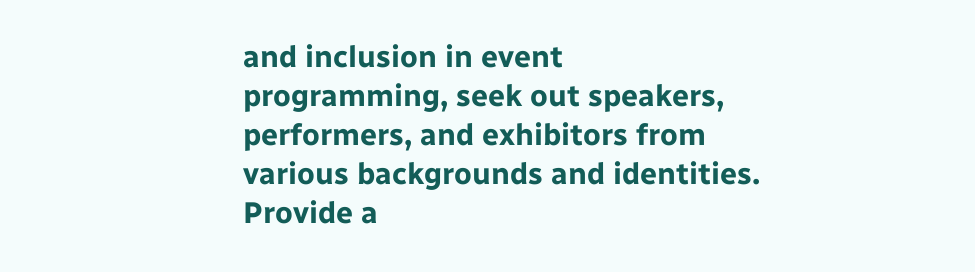and inclusion in event programming, seek out speakers, performers, and exhibitors from various backgrounds and identities. Provide a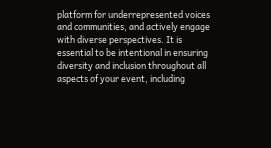platform for underrepresented voices and communities, and actively engage with diverse perspectives. It is essential to be intentional in ensuring diversity and inclusion throughout all aspects of your event, including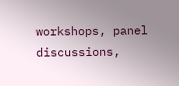workshops, panel discussions,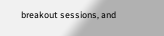breakout sessions, and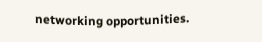networking opportunities.